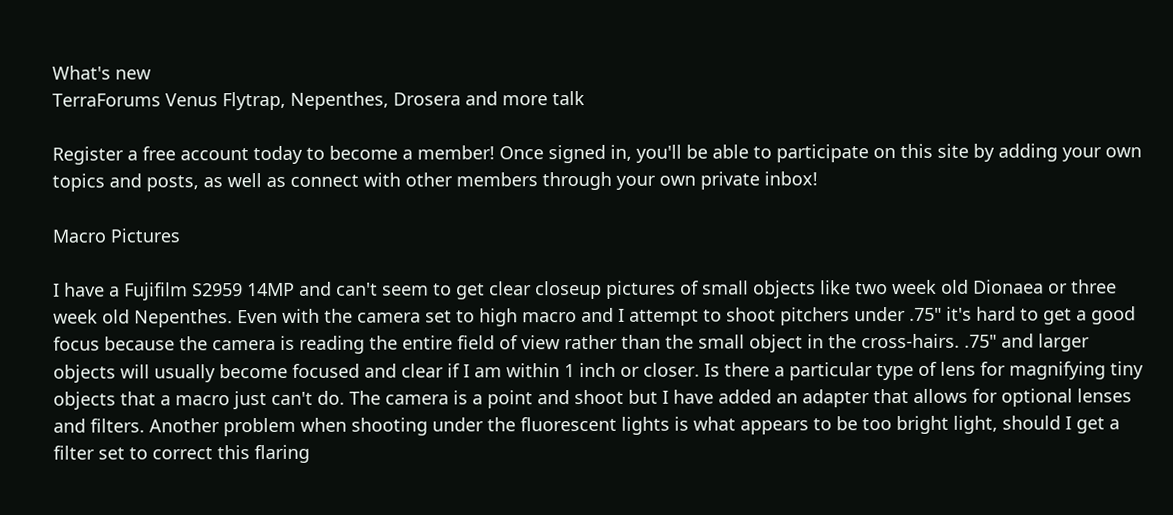What's new
TerraForums Venus Flytrap, Nepenthes, Drosera and more talk

Register a free account today to become a member! Once signed in, you'll be able to participate on this site by adding your own topics and posts, as well as connect with other members through your own private inbox!

Macro Pictures

I have a Fujifilm S2959 14MP and can't seem to get clear closeup pictures of small objects like two week old Dionaea or three week old Nepenthes. Even with the camera set to high macro and I attempt to shoot pitchers under .75" it's hard to get a good focus because the camera is reading the entire field of view rather than the small object in the cross-hairs. .75" and larger objects will usually become focused and clear if I am within 1 inch or closer. Is there a particular type of lens for magnifying tiny objects that a macro just can't do. The camera is a point and shoot but I have added an adapter that allows for optional lenses and filters. Another problem when shooting under the fluorescent lights is what appears to be too bright light, should I get a filter set to correct this flaring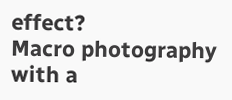effect?
Macro photography with a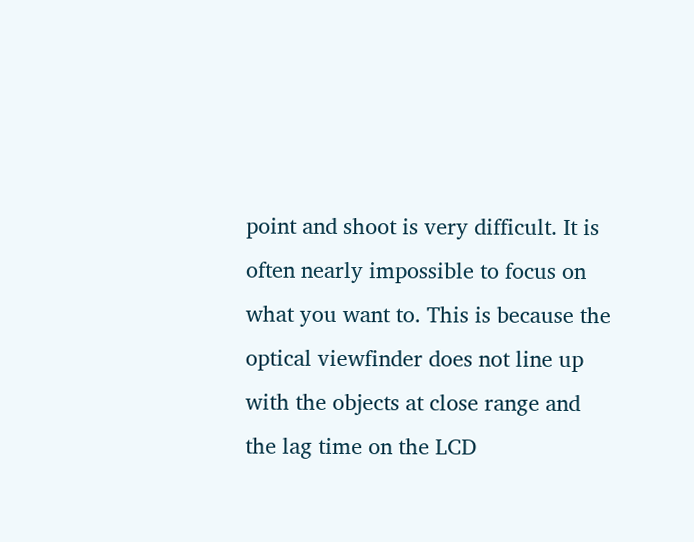point and shoot is very difficult. It is often nearly impossible to focus on what you want to. This is because the optical viewfinder does not line up with the objects at close range and the lag time on the LCD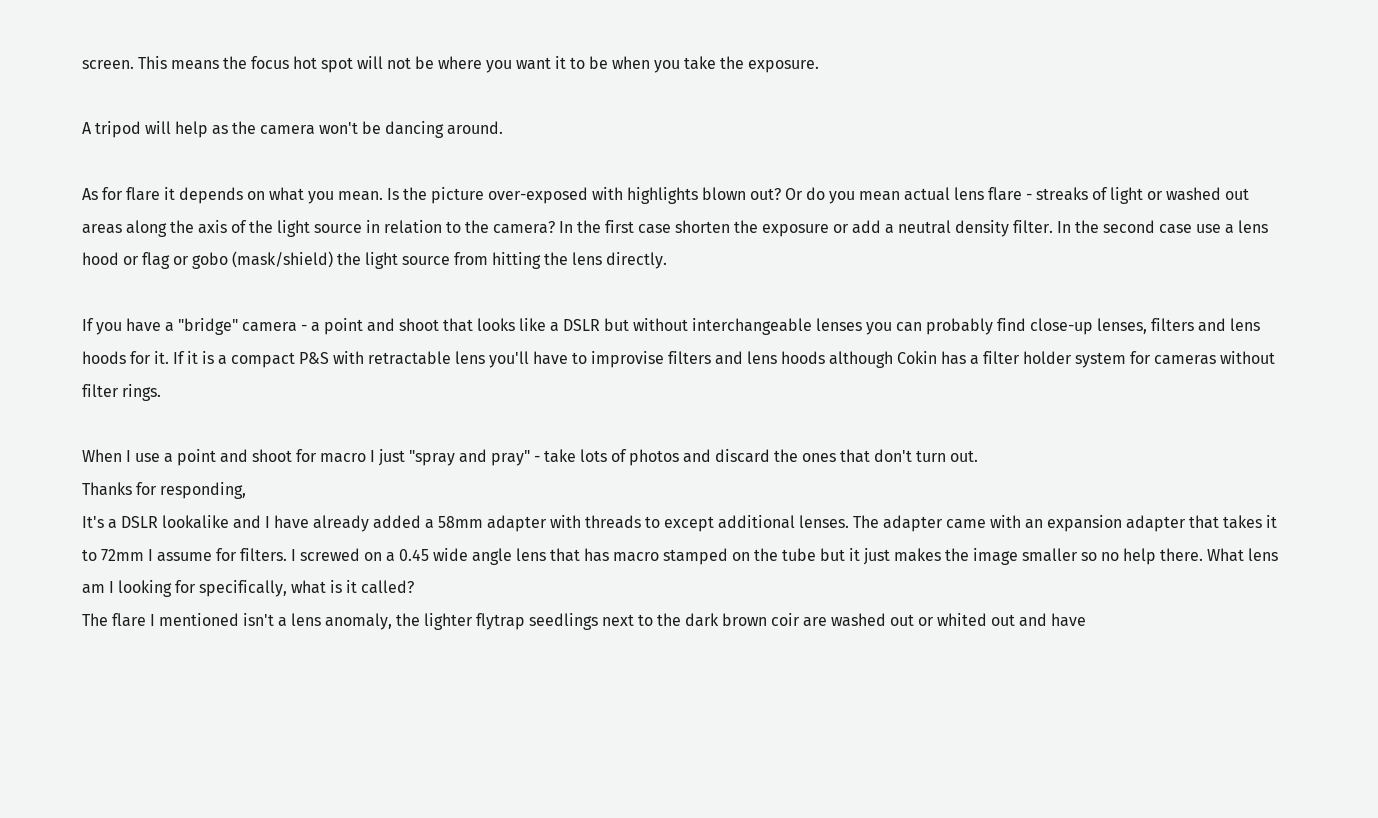screen. This means the focus hot spot will not be where you want it to be when you take the exposure.

A tripod will help as the camera won't be dancing around.

As for flare it depends on what you mean. Is the picture over-exposed with highlights blown out? Or do you mean actual lens flare - streaks of light or washed out areas along the axis of the light source in relation to the camera? In the first case shorten the exposure or add a neutral density filter. In the second case use a lens hood or flag or gobo (mask/shield) the light source from hitting the lens directly.

If you have a "bridge" camera - a point and shoot that looks like a DSLR but without interchangeable lenses you can probably find close-up lenses, filters and lens hoods for it. If it is a compact P&S with retractable lens you'll have to improvise filters and lens hoods although Cokin has a filter holder system for cameras without filter rings.

When I use a point and shoot for macro I just "spray and pray" - take lots of photos and discard the ones that don't turn out.
Thanks for responding,
It's a DSLR lookalike and I have already added a 58mm adapter with threads to except additional lenses. The adapter came with an expansion adapter that takes it to 72mm I assume for filters. I screwed on a 0.45 wide angle lens that has macro stamped on the tube but it just makes the image smaller so no help there. What lens am I looking for specifically, what is it called?
The flare I mentioned isn't a lens anomaly, the lighter flytrap seedlings next to the dark brown coir are washed out or whited out and have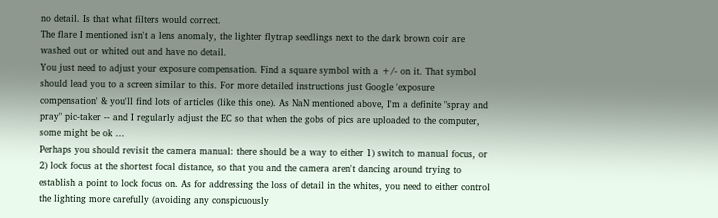no detail. Is that what filters would correct.
The flare I mentioned isn't a lens anomaly, the lighter flytrap seedlings next to the dark brown coir are washed out or whited out and have no detail.
You just need to adjust your exposure compensation. Find a square symbol with a +/- on it. That symbol should lead you to a screen similar to this. For more detailed instructions just Google 'exposure compensation' & you'll find lots of articles (like this one). As NaN mentioned above, I'm a definite "spray and pray" pic-taker -- and I regularly adjust the EC so that when the gobs of pics are uploaded to the computer, some might be ok ...
Perhaps you should revisit the camera manual: there should be a way to either 1) switch to manual focus, or 2) lock focus at the shortest focal distance, so that you and the camera aren't dancing around trying to establish a point to lock focus on. As for addressing the loss of detail in the whites, you need to either control the lighting more carefully (avoiding any conspicuously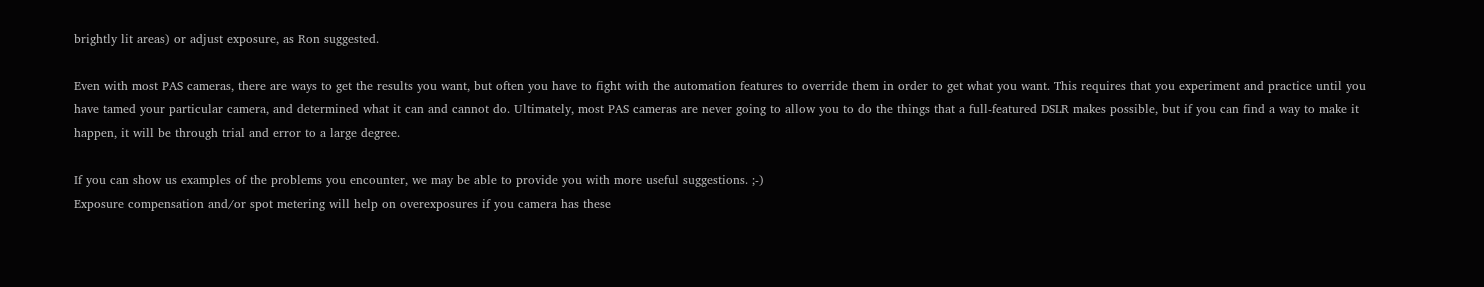brightly lit areas) or adjust exposure, as Ron suggested.

Even with most PAS cameras, there are ways to get the results you want, but often you have to fight with the automation features to override them in order to get what you want. This requires that you experiment and practice until you have tamed your particular camera, and determined what it can and cannot do. Ultimately, most PAS cameras are never going to allow you to do the things that a full-featured DSLR makes possible, but if you can find a way to make it happen, it will be through trial and error to a large degree.

If you can show us examples of the problems you encounter, we may be able to provide you with more useful suggestions. ;-)
Exposure compensation and/or spot metering will help on overexposures if you camera has these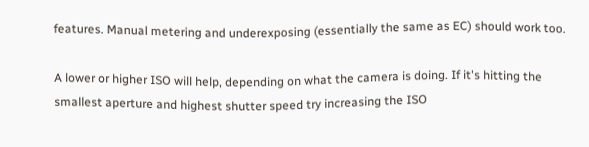features. Manual metering and underexposing (essentially the same as EC) should work too.

A lower or higher ISO will help, depending on what the camera is doing. If it's hitting the smallest aperture and highest shutter speed try increasing the ISO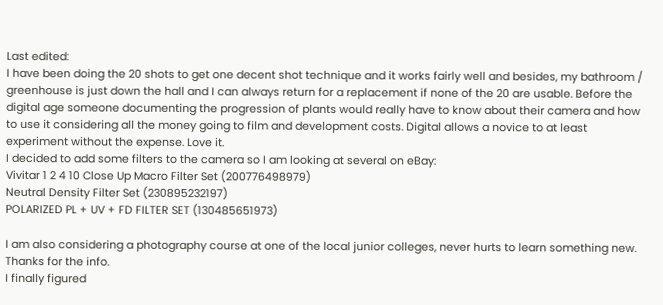Last edited:
I have been doing the 20 shots to get one decent shot technique and it works fairly well and besides, my bathroom / greenhouse is just down the hall and I can always return for a replacement if none of the 20 are usable. Before the digital age someone documenting the progression of plants would really have to know about their camera and how to use it considering all the money going to film and development costs. Digital allows a novice to at least experiment without the expense. Love it.
I decided to add some filters to the camera so I am looking at several on eBay:
Vivitar 1 2 4 10 Close Up Macro Filter Set (200776498979)
Neutral Density Filter Set (230895232197)
POLARIZED PL + UV + FD FILTER SET (130485651973)

I am also considering a photography course at one of the local junior colleges, never hurts to learn something new.
Thanks for the info.
I finally figured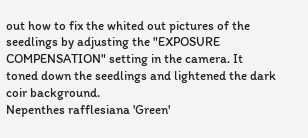out how to fix the whited out pictures of the seedlings by adjusting the "EXPOSURE COMPENSATION" setting in the camera. It toned down the seedlings and lightened the dark coir background.
Nepenthes rafflesiana 'Green'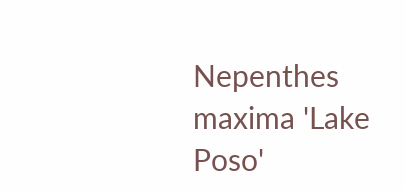Nepenthes maxima 'Lake Poso'